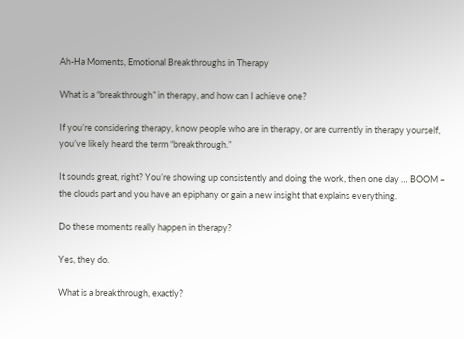Ah-Ha Moments, Emotional Breakthroughs in Therapy

What is a “breakthrough” in therapy, and how can I achieve one?

If you’re considering therapy, know people who are in therapy, or are currently in therapy yourself, you’ve likely heard the term “breakthrough.”

It sounds great, right? You’re showing up consistently and doing the work, then one day … BOOM – the clouds part and you have an epiphany or gain a new insight that explains everything.

Do these moments really happen in therapy?

Yes, they do.

What is a breakthrough, exactly?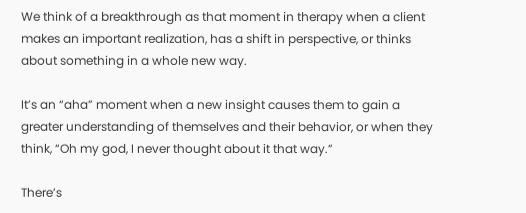We think of a breakthrough as that moment in therapy when a client makes an important realization, has a shift in perspective, or thinks about something in a whole new way.

It’s an “aha” moment when a new insight causes them to gain a greater understanding of themselves and their behavior, or when they think, “Oh my god, I never thought about it that way.”

There’s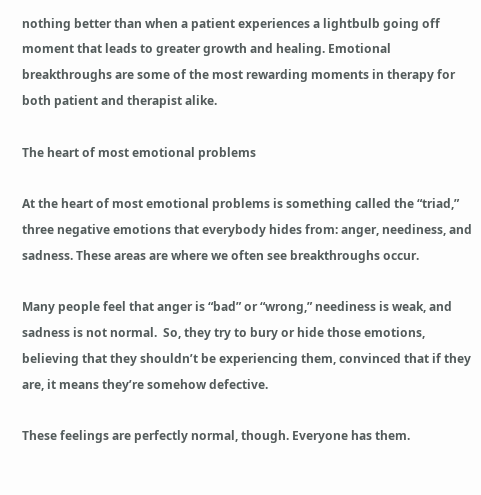nothing better than when a patient experiences a lightbulb going off moment that leads to greater growth and healing. Emotional breakthroughs are some of the most rewarding moments in therapy for both patient and therapist alike.

The heart of most emotional problems

At the heart of most emotional problems is something called the “triad,” three negative emotions that everybody hides from: anger, neediness, and sadness. These areas are where we often see breakthroughs occur.

Many people feel that anger is “bad” or “wrong,” neediness is weak, and sadness is not normal.  So, they try to bury or hide those emotions, believing that they shouldn’t be experiencing them, convinced that if they are, it means they’re somehow defective.

These feelings are perfectly normal, though. Everyone has them.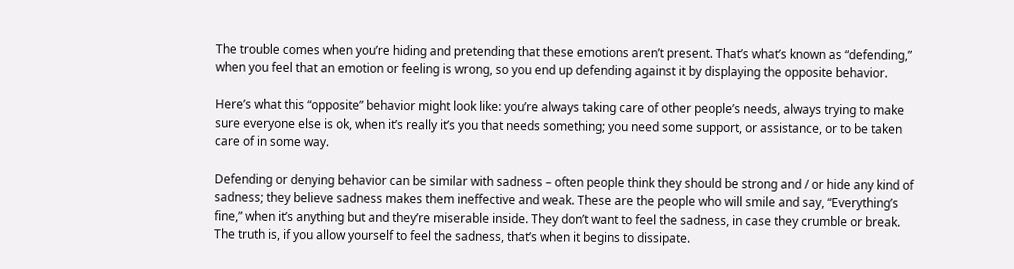The trouble comes when you’re hiding and pretending that these emotions aren’t present. That’s what’s known as “defending,” when you feel that an emotion or feeling is wrong, so you end up defending against it by displaying the opposite behavior.

Here’s what this “opposite” behavior might look like: you’re always taking care of other people’s needs, always trying to make sure everyone else is ok, when it’s really it’s you that needs something; you need some support, or assistance, or to be taken care of in some way.

Defending or denying behavior can be similar with sadness – often people think they should be strong and / or hide any kind of sadness; they believe sadness makes them ineffective and weak. These are the people who will smile and say, “Everything’s fine,” when it’s anything but and they’re miserable inside. They don’t want to feel the sadness, in case they crumble or break. The truth is, if you allow yourself to feel the sadness, that’s when it begins to dissipate.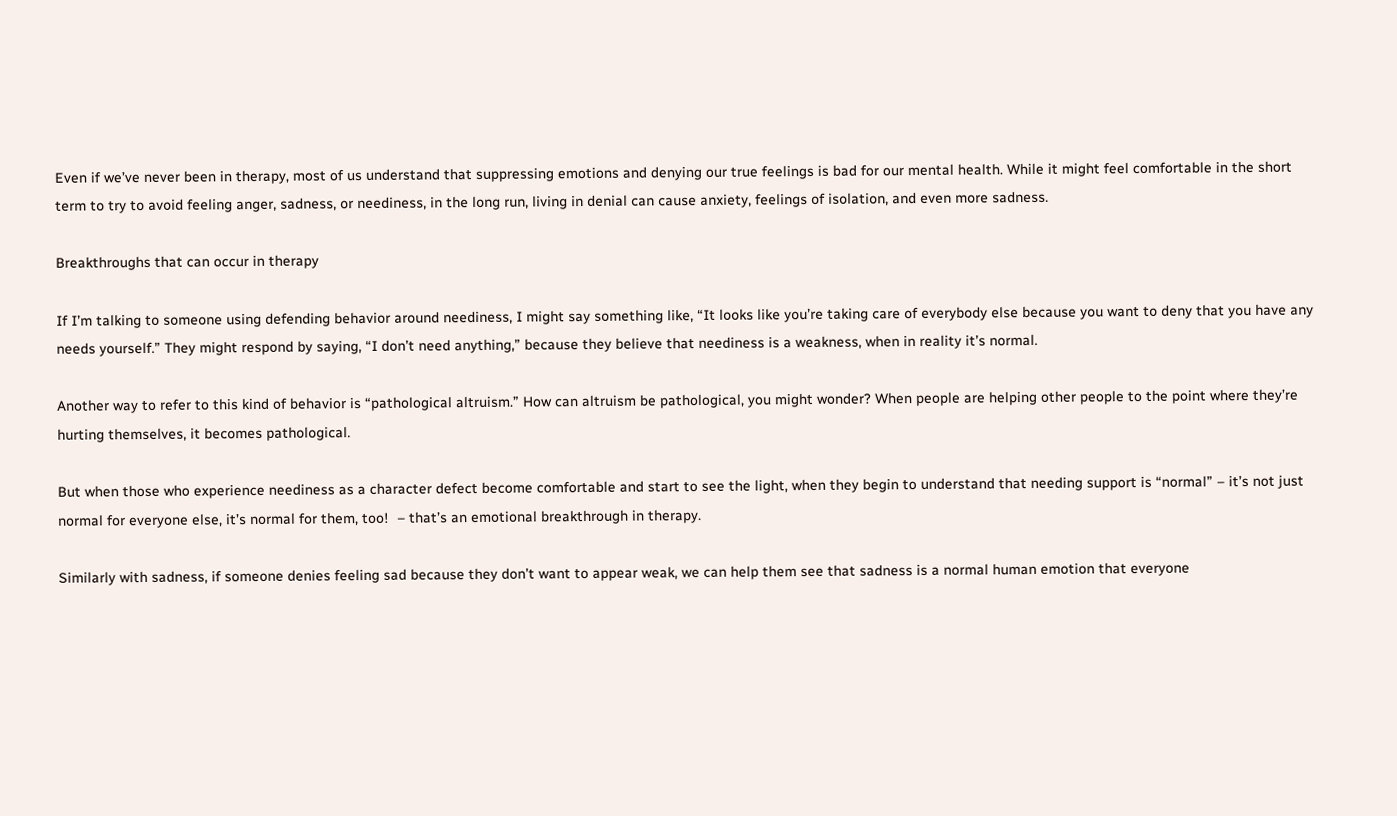Even if we’ve never been in therapy, most of us understand that suppressing emotions and denying our true feelings is bad for our mental health. While it might feel comfortable in the short term to try to avoid feeling anger, sadness, or neediness, in the long run, living in denial can cause anxiety, feelings of isolation, and even more sadness.

Breakthroughs that can occur in therapy

If I’m talking to someone using defending behavior around neediness, I might say something like, “It looks like you’re taking care of everybody else because you want to deny that you have any needs yourself.” They might respond by saying, “I don’t need anything,” because they believe that neediness is a weakness, when in reality it’s normal.

Another way to refer to this kind of behavior is “pathological altruism.” How can altruism be pathological, you might wonder? When people are helping other people to the point where they’re hurting themselves, it becomes pathological.

But when those who experience neediness as a character defect become comfortable and start to see the light, when they begin to understand that needing support is “normal” – it’s not just normal for everyone else, it’s normal for them, too!  – that’s an emotional breakthrough in therapy.

Similarly with sadness, if someone denies feeling sad because they don’t want to appear weak, we can help them see that sadness is a normal human emotion that everyone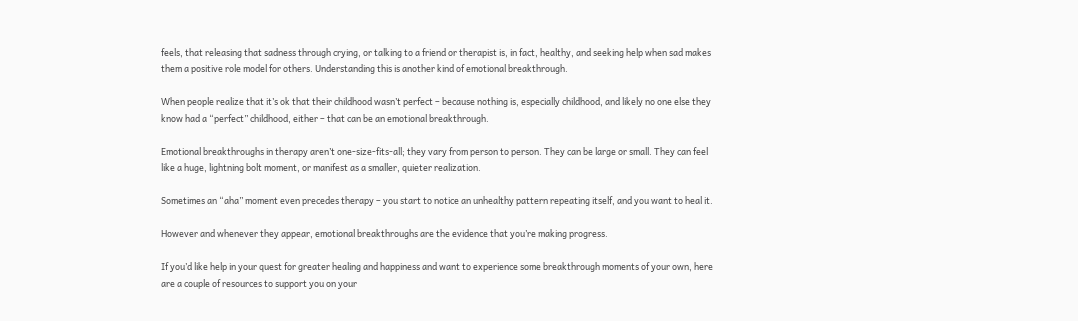feels, that releasing that sadness through crying, or talking to a friend or therapist is, in fact, healthy, and seeking help when sad makes them a positive role model for others. Understanding this is another kind of emotional breakthrough.

When people realize that it’s ok that their childhood wasn’t perfect – because nothing is, especially childhood, and likely no one else they know had a “perfect” childhood, either – that can be an emotional breakthrough.

Emotional breakthroughs in therapy aren’t one-size-fits-all; they vary from person to person. They can be large or small. They can feel like a huge, lightning bolt moment, or manifest as a smaller, quieter realization.

Sometimes an “aha” moment even precedes therapy – you start to notice an unhealthy pattern repeating itself, and you want to heal it.

However and whenever they appear, emotional breakthroughs are the evidence that you’re making progress.

If you’d like help in your quest for greater healing and happiness and want to experience some breakthrough moments of your own, here are a couple of resources to support you on your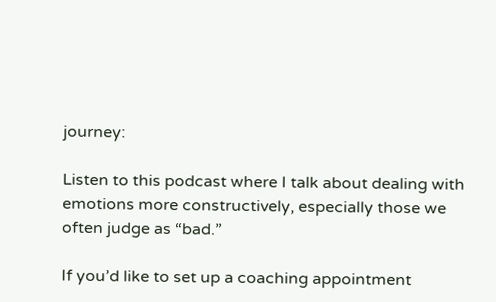journey:

Listen to this podcast where I talk about dealing with emotions more constructively, especially those we often judge as “bad.”

If you’d like to set up a coaching appointment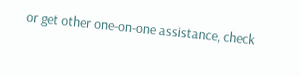or get other one-on-one assistance, check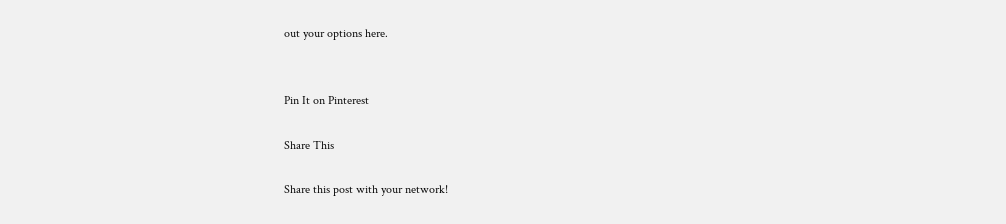out your options here.


Pin It on Pinterest

Share This

Share this post with your network!